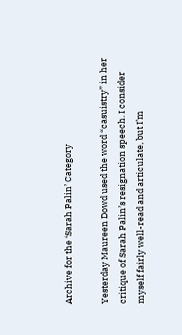Archive for the ‘Sarah Palin’ Category

Yesterday Maureen Dowd used the word “casuistry” in her critique of Sarah Palin’s resignation speech. I consider myself fairly well-read and articulate, but I’m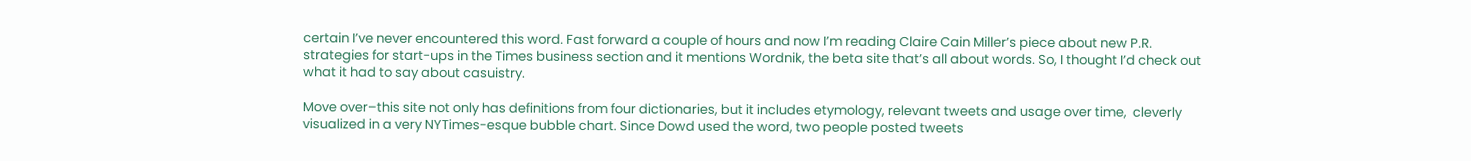certain I’ve never encountered this word. Fast forward a couple of hours and now I’m reading Claire Cain Miller’s piece about new P.R. strategies for start-ups in the Times business section and it mentions Wordnik, the beta site that’s all about words. So, I thought I’d check out what it had to say about casuistry.

Move over–this site not only has definitions from four dictionaries, but it includes etymology, relevant tweets and usage over time,  cleverly visualized in a very NYTimes-esque bubble chart. Since Dowd used the word, two people posted tweets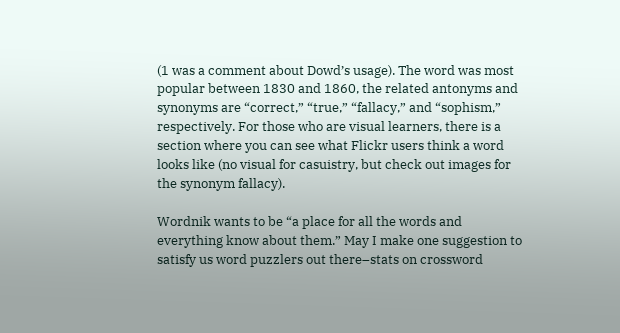(1 was a comment about Dowd’s usage). The word was most popular between 1830 and 1860, the related antonyms and synonyms are “correct,” “true,” “fallacy,” and “sophism,” respectively. For those who are visual learners, there is a section where you can see what Flickr users think a word looks like (no visual for casuistry, but check out images for the synonym fallacy).

Wordnik wants to be “a place for all the words and everything know about them.” May I make one suggestion to satisfy us word puzzlers out there–stats on crossword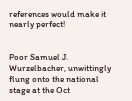references would make it nearly perfect!


Poor Samuel J. Wurzelbacher, unwittingly flung onto the national stage at the Oct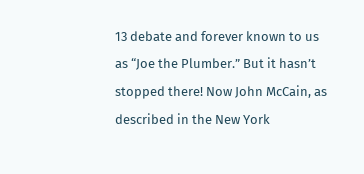13 debate and forever known to us as “Joe the Plumber.” But it hasn’t stopped there! Now John McCain, as described in the New York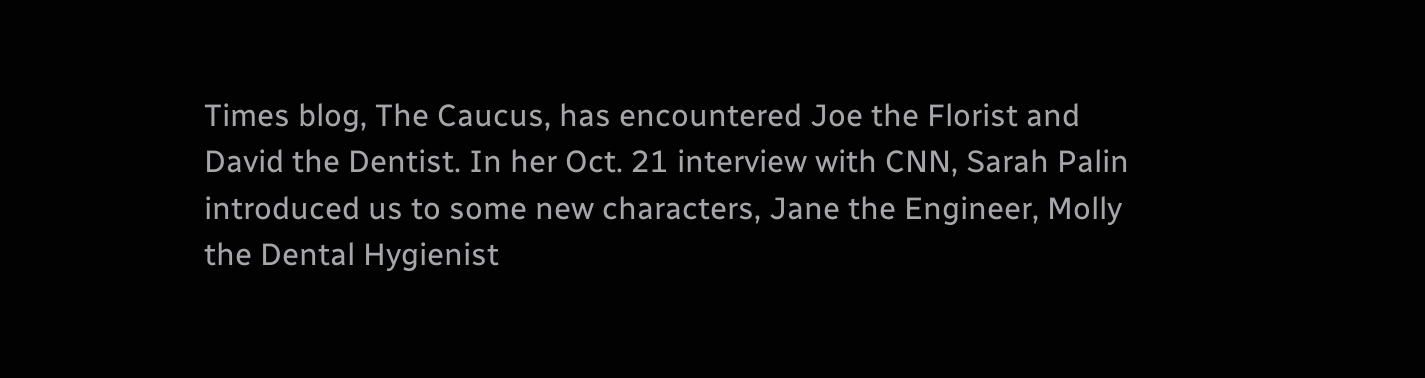Times blog, The Caucus, has encountered Joe the Florist and David the Dentist. In her Oct. 21 interview with CNN, Sarah Palin introduced us to some new characters, Jane the Engineer, Molly the Dental Hygienist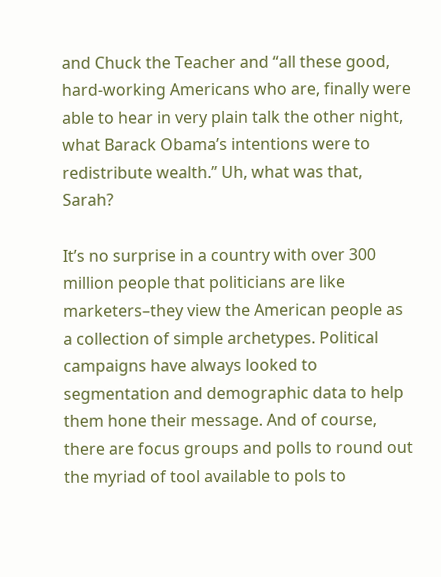and Chuck the Teacher and “all these good, hard-working Americans who are, finally were able to hear in very plain talk the other night, what Barack Obama’s intentions were to redistribute wealth.” Uh, what was that, Sarah?

It’s no surprise in a country with over 300 million people that politicians are like marketers–they view the American people as a collection of simple archetypes. Political campaigns have always looked to segmentation and demographic data to help them hone their message. And of course, there are focus groups and polls to round out the myriad of tool available to pols to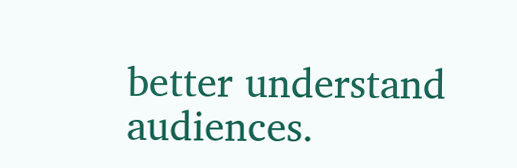better understand audiences.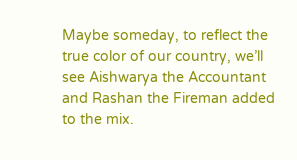Maybe someday, to reflect the true color of our country, we’ll see Aishwarya the Accountant and Rashan the Fireman added to the mix.